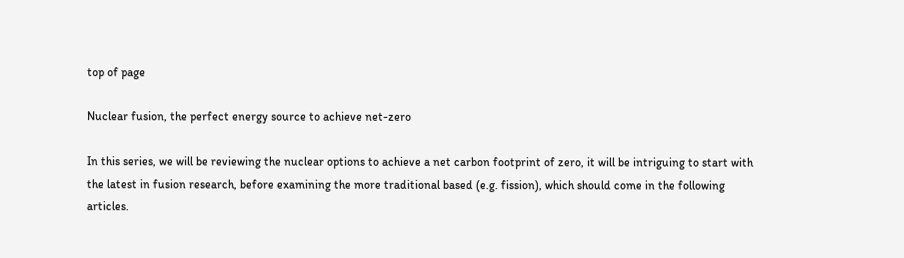top of page

Nuclear fusion, the perfect energy source to achieve net-zero

In this series, we will be reviewing the nuclear options to achieve a net carbon footprint of zero, it will be intriguing to start with the latest in fusion research, before examining the more traditional based (e.g. fission), which should come in the following articles.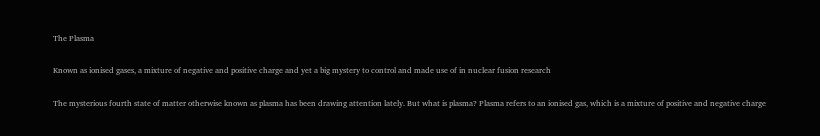The Plasma

Known as ionised gases, a mixture of negative and positive charge and yet a big mystery to control and made use of in nuclear fusion research

The mysterious fourth state of matter otherwise known as plasma has been drawing attention lately. But what is plasma? Plasma refers to an ionised gas, which is a mixture of positive and negative charge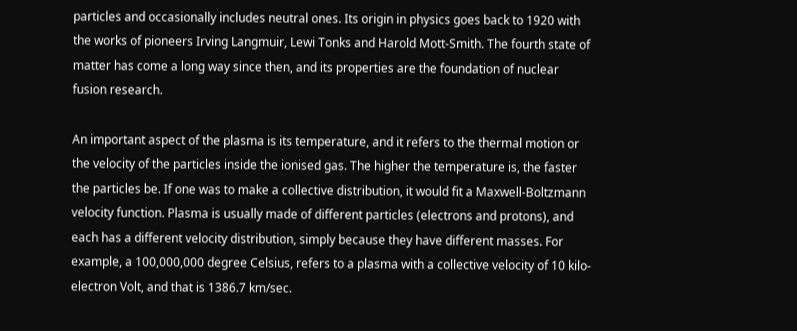particles and occasionally includes neutral ones. Its origin in physics goes back to 1920 with the works of pioneers Irving Langmuir, Lewi Tonks and Harold Mott-Smith. The fourth state of matter has come a long way since then, and its properties are the foundation of nuclear fusion research.

An important aspect of the plasma is its temperature, and it refers to the thermal motion or the velocity of the particles inside the ionised gas. The higher the temperature is, the faster the particles be. If one was to make a collective distribution, it would fit a Maxwell-Boltzmann velocity function. Plasma is usually made of different particles (electrons and protons), and each has a different velocity distribution, simply because they have different masses. For example, a 100,000,000 degree Celsius, refers to a plasma with a collective velocity of 10 kilo-electron Volt, and that is 1386.7 km/sec.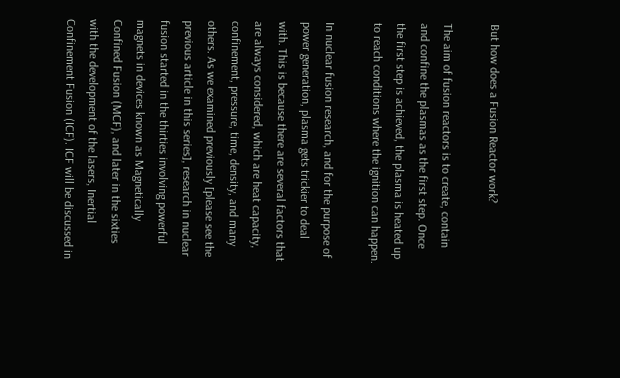But how does a Fusion Reactor work?

The aim of fusion reactors is to create, contain and confine the plasmas as the first step. Once the first step is achieved, the plasma is heated up to reach conditions where the ignition can happen.

In nuclear fusion research, and for the purpose of power generation, plasma gets trickier to deal with. This is because there are several factors that are always considered, which are heat capacity, confinement, pressure, time, density, and many others. As we examined previously [please see the previous article in this series], research in nuclear fusion started in the thirties involving powerful magnets in devices known as Magnetically Confined Fusion (MCF), and later in the sixties with the development of the lasers, Inertial Confinement Fusion (ICF). ICF will be discussed in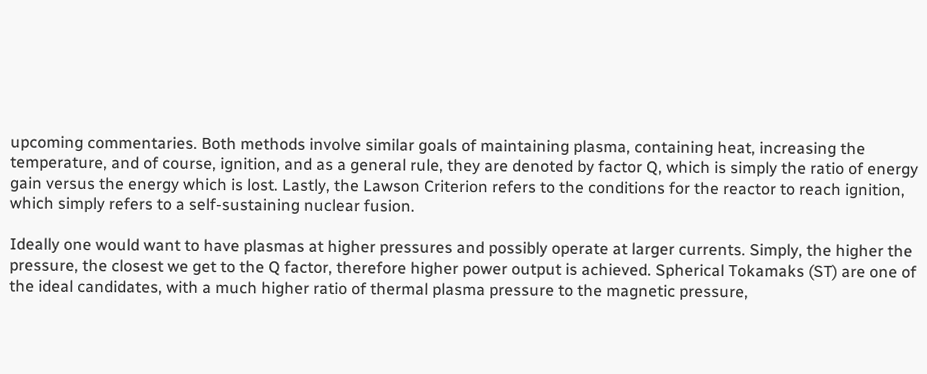upcoming commentaries. Both methods involve similar goals of maintaining plasma, containing heat, increasing the temperature, and of course, ignition, and as a general rule, they are denoted by factor Q, which is simply the ratio of energy gain versus the energy which is lost. Lastly, the Lawson Criterion refers to the conditions for the reactor to reach ignition, which simply refers to a self-sustaining nuclear fusion.

Ideally one would want to have plasmas at higher pressures and possibly operate at larger currents. Simply, the higher the pressure, the closest we get to the Q factor, therefore higher power output is achieved. Spherical Tokamaks (ST) are one of the ideal candidates, with a much higher ratio of thermal plasma pressure to the magnetic pressure,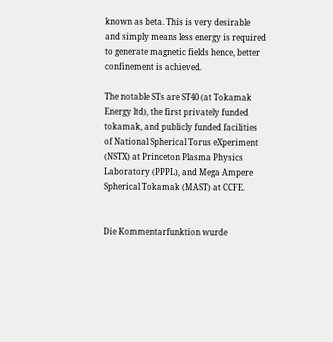known as beta. This is very desirable and simply means less energy is required to generate magnetic fields hence, better confinement is achieved.

The notable STs are ST40 (at Tokamak Energy ltd), the first privately funded tokamak, and publicly funded facilities of National Spherical Torus eXperiment (NSTX) at Princeton Plasma Physics Laboratory (PPPL), and Mega Ampere Spherical Tokamak (MAST) at CCFE.


Die Kommentarfunktion wurde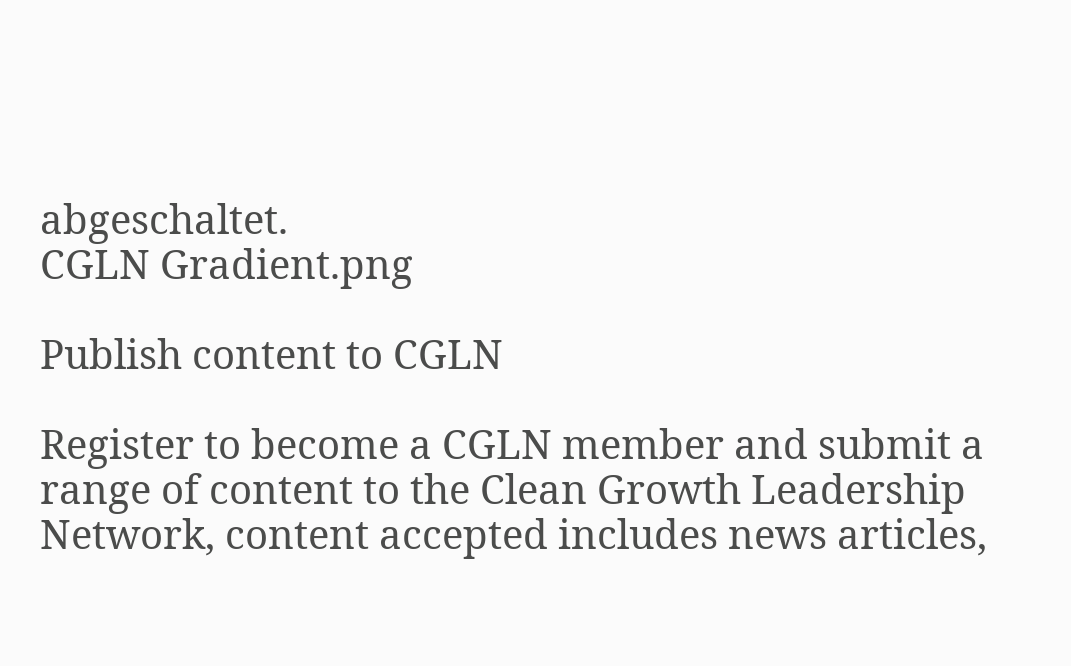abgeschaltet.
CGLN Gradient.png

Publish content to CGLN

Register to become a CGLN member and submit a range of content to the Clean Growth Leadership Network, content accepted includes news articles,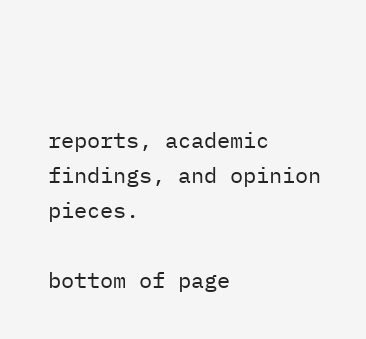reports, academic findings, and opinion pieces.

bottom of page